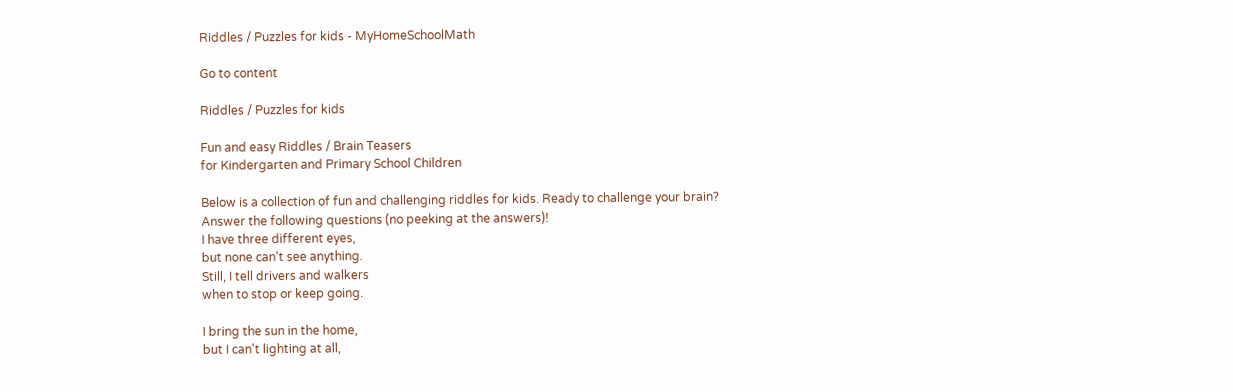Riddles / Puzzles for kids - MyHomeSchoolMath

Go to content

Riddles / Puzzles for kids

Fun and easy Riddles / Brain Teasers
for Kindergarten and Primary School Children

Below is a collection of fun and challenging riddles for kids. Ready to challenge your brain?
Answer the following questions (no peeking at the answers)!
I have three different eyes,
but none can't see anything.
Still, I tell drivers and walkers
when to stop or keep going.

I bring the sun in the home,
but I can't lighting at all,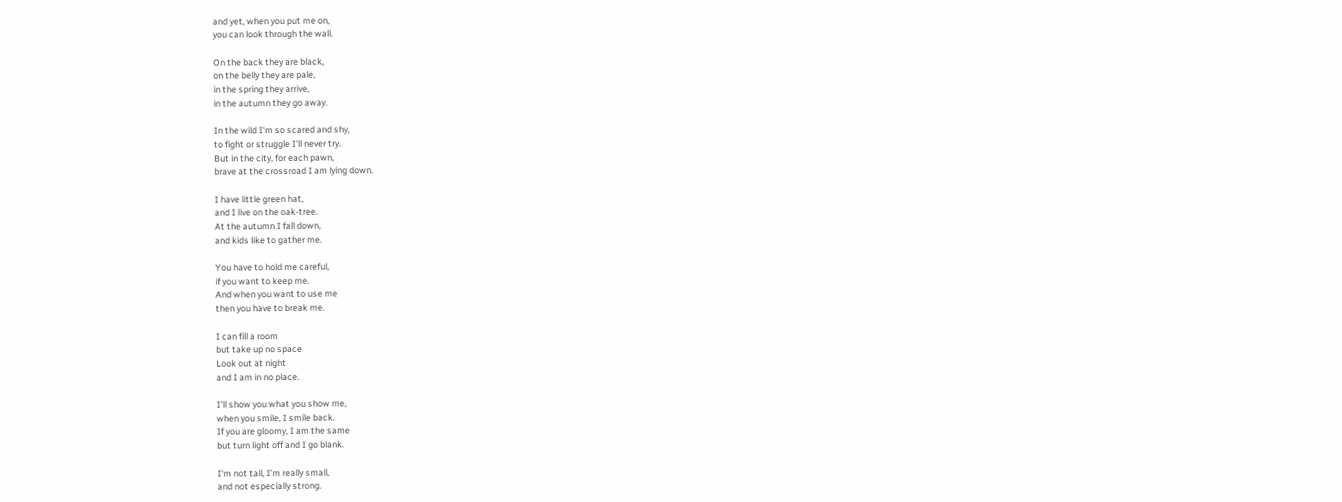and yet, when you put me on,
you can look through the wall.

On the back they are black,
on the belly they are pale,
in the spring they arrive,
in the autumn they go away.

In the wild I'm so scared and shy,
to fight or struggle I'll never try.
But in the city, for each pawn,
brave at the crossroad I am lying down.

I have little green hat,
and I live on the oak-tree.
At the autumn I fall down,
and kids like to gather me.

You have to hold me careful,
if you want to keep me.
And when you want to use me
then you have to break me.

I can fill a room
but take up no space
Look out at night
and I am in no place.

I'll show you what you show me,
when you smile, I smile back.
If you are gloomy, I am the same
but turn light off and I go blank.

I'm not tall, I'm really small,
and not especially strong.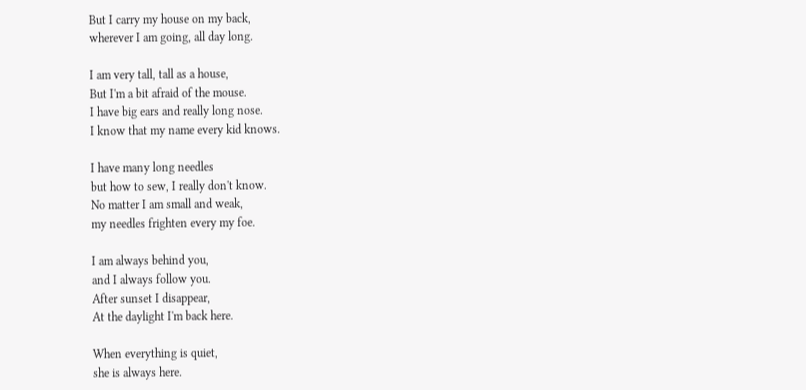But I carry my house on my back,
wherever I am going, all day long.

I am very tall, tall as a house,
But I'm a bit afraid of the mouse.
I have big ears and really long nose.
I know that my name every kid knows.

I have many long needles
but how to sew, I really don't know.
No matter I am small and weak,
my needles frighten every my foe.

I am always behind you,
and I always follow you.
After sunset I disappear,
At the daylight I'm back here.

When everything is quiet,
she is always here.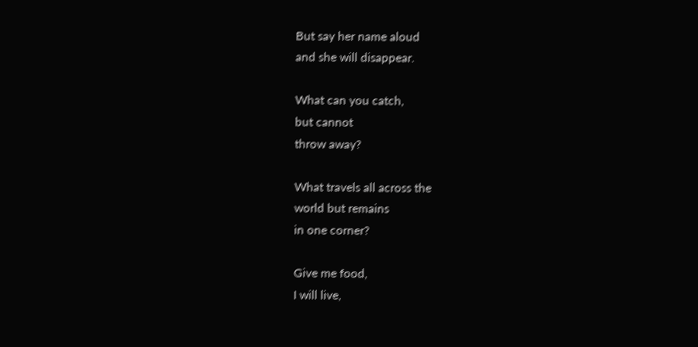But say her name aloud
and she will disappear.

What can you catch,
but cannot
throw away?

What travels all across the
world but remains
in one corner?

Give me food,
I will live,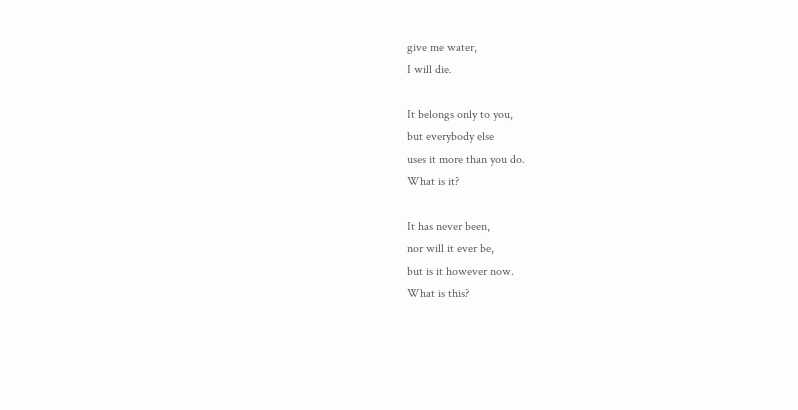give me water,
I will die.

It belongs only to you,
but everybody else
uses it more than you do.
What is it?

It has never been,
nor will it ever be,
but is it however now.
What is this?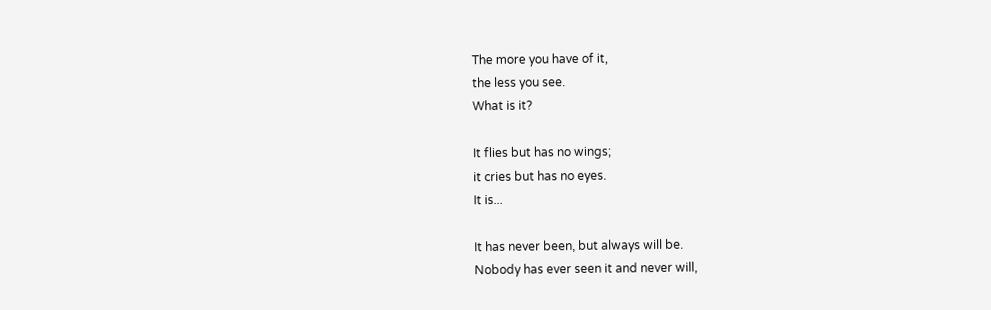The more you have of it,
the less you see.
What is it?

It flies but has no wings;
it cries but has no eyes.
It is...

It has never been, but always will be.
Nobody has ever seen it and never will,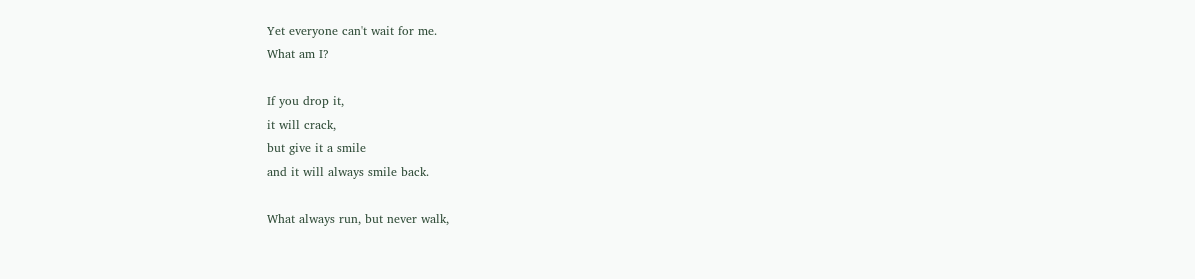Yet everyone can't wait for me.
What am I?

If you drop it,
it will crack,
but give it a smile
and it will always smile back.

What always run, but never walk,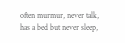often murmur, never talk,
has a bed but never sleep,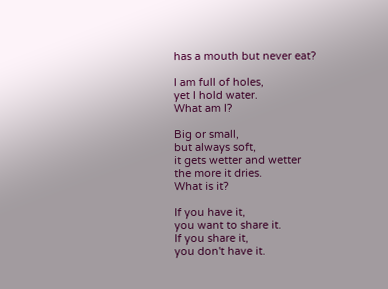has a mouth but never eat?

I am full of holes,
yet I hold water.
What am I?

Big or small,
but always soft,
it gets wetter and wetter
the more it dries.
What is it?

If you have it,
you want to share it.
If you share it,
you don't have it.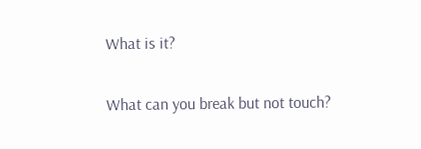What is it?

What can you break but not touch?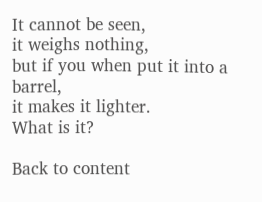It cannot be seen,
it weighs nothing,
but if you when put it into a barrel,
it makes it lighter.
What is it?

Back to content